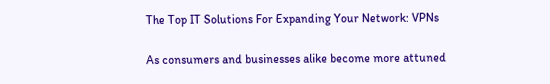The Top IT Solutions For Expanding Your Network: VPNs

As consumers and businesses alike become more attuned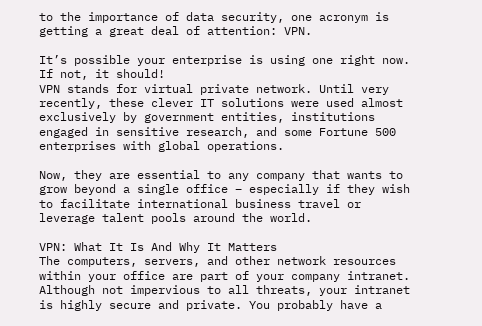to the importance of data security, one acronym is getting a great deal of attention: VPN.

It’s possible your enterprise is using one right now. If not, it should!
VPN stands for virtual private network. Until very recently, these clever IT solutions were used almost exclusively by government entities, institutions engaged in sensitive research, and some Fortune 500 enterprises with global operations.

Now, they are essential to any company that wants to grow beyond a single office – especially if they wish to facilitate international business travel or leverage talent pools around the world.

VPN: What It Is And Why It Matters
The computers, servers, and other network resources within your office are part of your company intranet. Although not impervious to all threats, your intranet is highly secure and private. You probably have a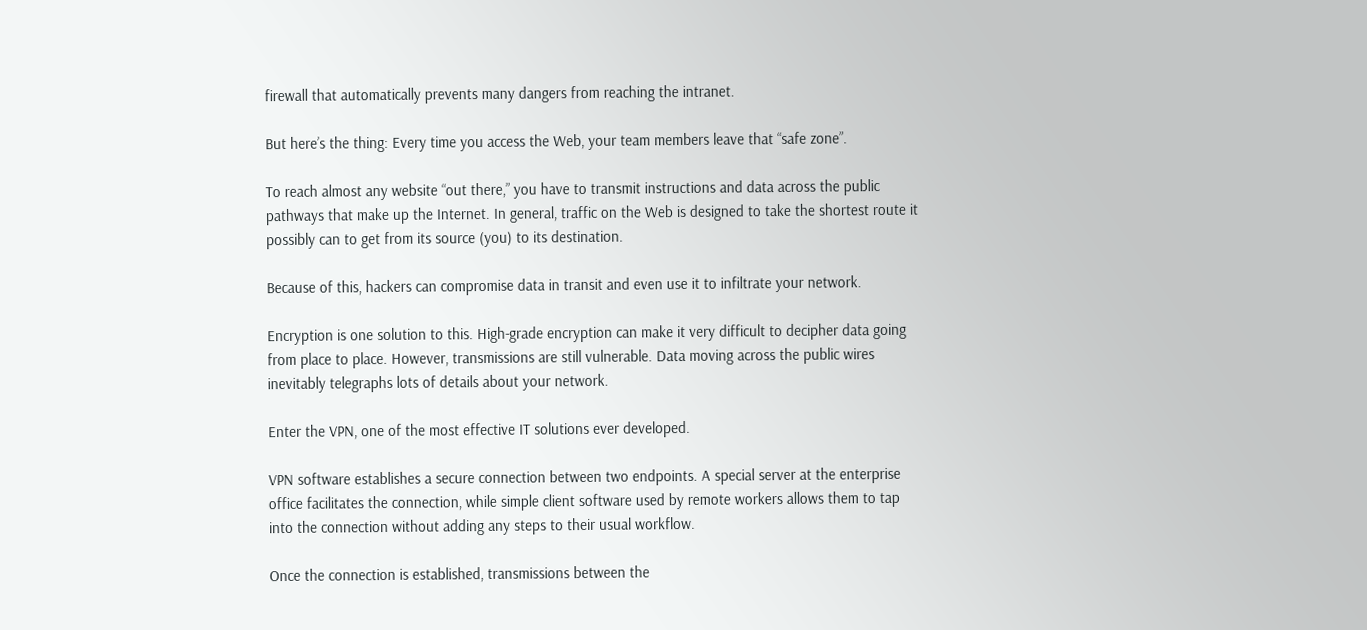firewall that automatically prevents many dangers from reaching the intranet.

But here’s the thing: Every time you access the Web, your team members leave that “safe zone”.

To reach almost any website “out there,” you have to transmit instructions and data across the public pathways that make up the Internet. In general, traffic on the Web is designed to take the shortest route it possibly can to get from its source (you) to its destination.

Because of this, hackers can compromise data in transit and even use it to infiltrate your network.

Encryption is one solution to this. High-grade encryption can make it very difficult to decipher data going from place to place. However, transmissions are still vulnerable. Data moving across the public wires inevitably telegraphs lots of details about your network.

Enter the VPN, one of the most effective IT solutions ever developed.

VPN software establishes a secure connection between two endpoints. A special server at the enterprise office facilitates the connection, while simple client software used by remote workers allows them to tap into the connection without adding any steps to their usual workflow.

Once the connection is established, transmissions between the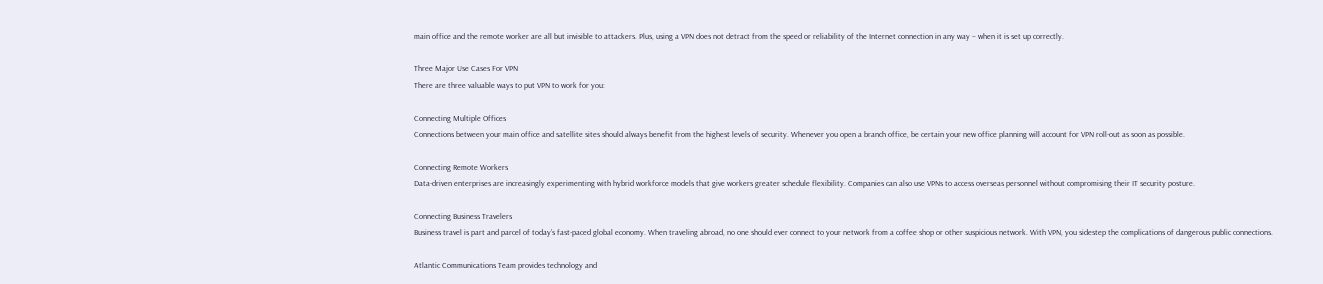main office and the remote worker are all but invisible to attackers. Plus, using a VPN does not detract from the speed or reliability of the Internet connection in any way – when it is set up correctly.

Three Major Use Cases For VPN
There are three valuable ways to put VPN to work for you:

Connecting Multiple Offices
Connections between your main office and satellite sites should always benefit from the highest levels of security. Whenever you open a branch office, be certain your new office planning will account for VPN roll-out as soon as possible.

Connecting Remote Workers
Data-driven enterprises are increasingly experimenting with hybrid workforce models that give workers greater schedule flexibility. Companies can also use VPNs to access overseas personnel without compromising their IT security posture.

Connecting Business Travelers
Business travel is part and parcel of today’s fast-paced global economy. When traveling abroad, no one should ever connect to your network from a coffee shop or other suspicious network. With VPN, you sidestep the complications of dangerous public connections.

Atlantic Communications Team provides technology and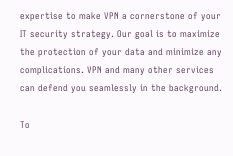expertise to make VPN a cornerstone of your IT security strategy. Our goal is to maximize the protection of your data and minimize any complications. VPN and many other services can defend you seamlessly in the background.

To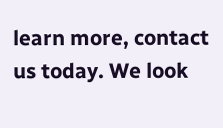learn more, contact us today. We look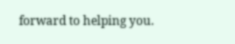forward to helping you.